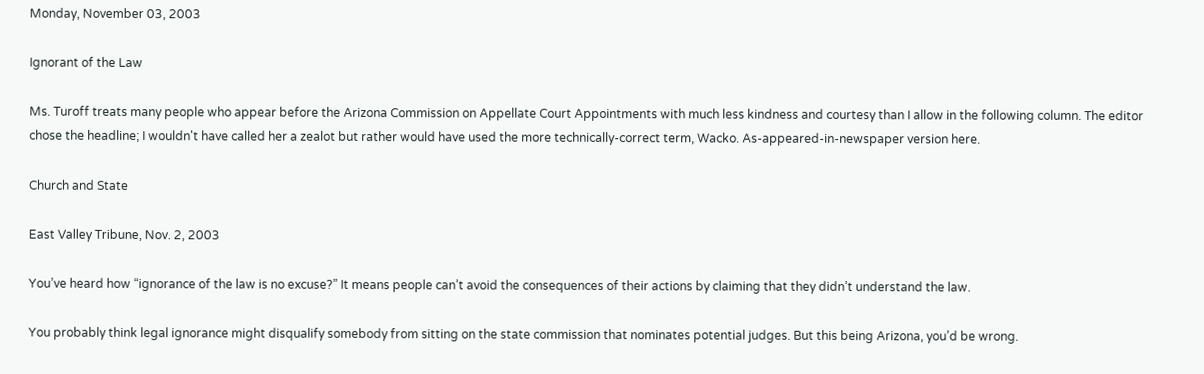Monday, November 03, 2003

Ignorant of the Law

Ms. Turoff treats many people who appear before the Arizona Commission on Appellate Court Appointments with much less kindness and courtesy than I allow in the following column. The editor chose the headline; I wouldn't have called her a zealot but rather would have used the more technically-correct term, Wacko. As-appeared-in-newspaper version here.

Church and State

East Valley Tribune, Nov. 2, 2003

You’ve heard how “ignorance of the law is no excuse?” It means people can’t avoid the consequences of their actions by claiming that they didn’t understand the law.

You probably think legal ignorance might disqualify somebody from sitting on the state commission that nominates potential judges. But this being Arizona, you’d be wrong.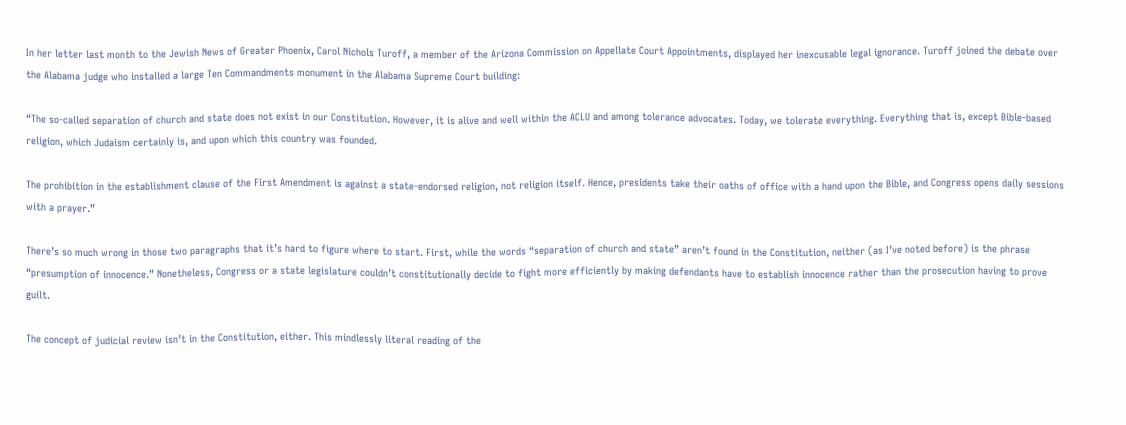In her letter last month to the Jewish News of Greater Phoenix, Carol Nichols Turoff, a member of the Arizona Commission on Appellate Court Appointments, displayed her inexcusable legal ignorance. Turoff joined the debate over the Alabama judge who installed a large Ten Commandments monument in the Alabama Supreme Court building:

“The so-called separation of church and state does not exist in our Constitution. However, it is alive and well within the ACLU and among tolerance advocates. Today, we tolerate everything. Everything that is, except Bible-based religion, which Judaism certainly is, and upon which this country was founded.

The prohibition in the establishment clause of the First Amendment is against a state-endorsed religion, not religion itself. Hence, presidents take their oaths of office with a hand upon the Bible, and Congress opens daily sessions with a prayer.”

There’s so much wrong in those two paragraphs that it’s hard to figure where to start. First, while the words “separation of church and state” aren’t found in the Constitution, neither (as I’ve noted before) is the phrase “presumption of innocence.” Nonetheless, Congress or a state legislature couldn’t constitutionally decide to fight more efficiently by making defendants have to establish innocence rather than the prosecution having to prove guilt.

The concept of judicial review isn’t in the Constitution, either. This mindlessly literal reading of the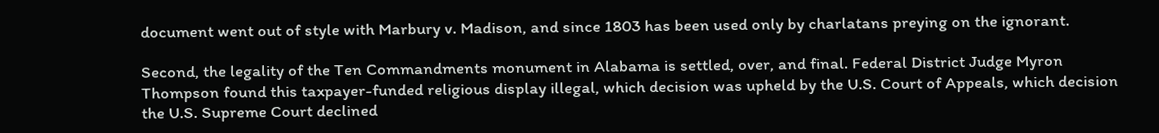document went out of style with Marbury v. Madison, and since 1803 has been used only by charlatans preying on the ignorant.

Second, the legality of the Ten Commandments monument in Alabama is settled, over, and final. Federal District Judge Myron Thompson found this taxpayer-funded religious display illegal, which decision was upheld by the U.S. Court of Appeals, which decision the U.S. Supreme Court declined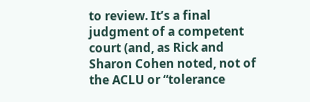to review. It’s a final judgment of a competent court (and, as Rick and Sharon Cohen noted, not of the ACLU or “tolerance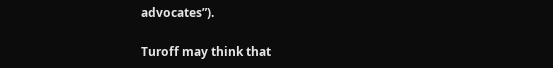advocates”).

Turoff may think that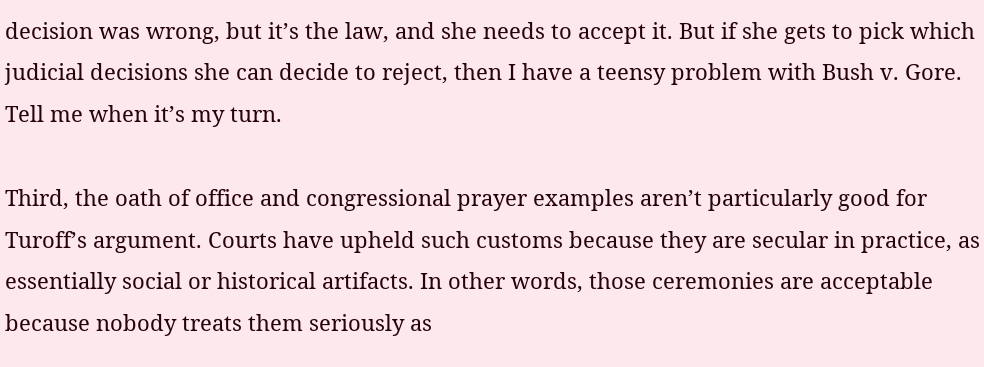decision was wrong, but it’s the law, and she needs to accept it. But if she gets to pick which judicial decisions she can decide to reject, then I have a teensy problem with Bush v. Gore. Tell me when it’s my turn.

Third, the oath of office and congressional prayer examples aren’t particularly good for Turoff’s argument. Courts have upheld such customs because they are secular in practice, as essentially social or historical artifacts. In other words, those ceremonies are acceptable because nobody treats them seriously as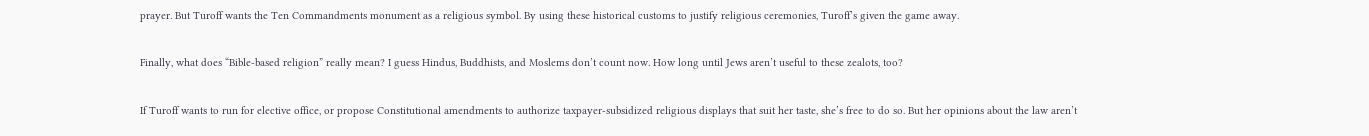prayer. But Turoff wants the Ten Commandments monument as a religious symbol. By using these historical customs to justify religious ceremonies, Turoff’s given the game away.

Finally, what does “Bible-based religion” really mean? I guess Hindus, Buddhists, and Moslems don’t count now. How long until Jews aren’t useful to these zealots, too?

If Turoff wants to run for elective office, or propose Constitutional amendments to authorize taxpayer-subsidized religious displays that suit her taste, she’s free to do so. But her opinions about the law aren’t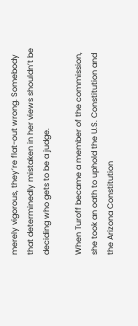merely vigorous, they’re flat-out wrong. Somebody that determinedly mistaken in her views shouldn’t be deciding who gets to be a judge.

When Turoff became a member of the commission, she took an oath to uphold the U.S. Constitution and the Arizona Constitution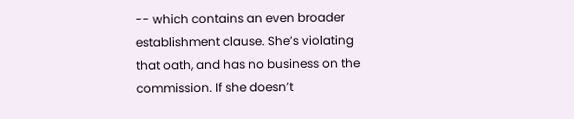-- which contains an even broader establishment clause. She’s violating that oath, and has no business on the commission. If she doesn’t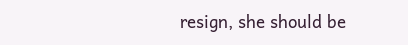resign, she should be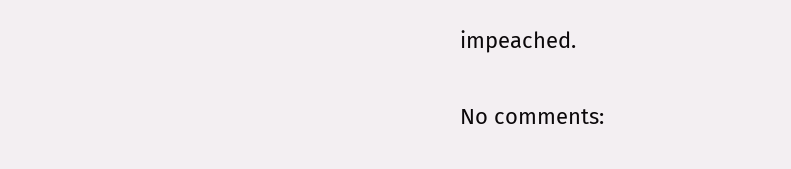impeached.

No comments: